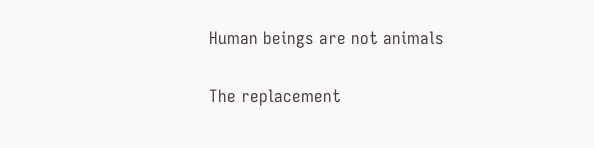Human beings are not animals

The replacement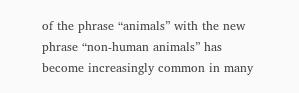of the phrase “animals” with the new phrase “non-human animals” has become increasingly common in many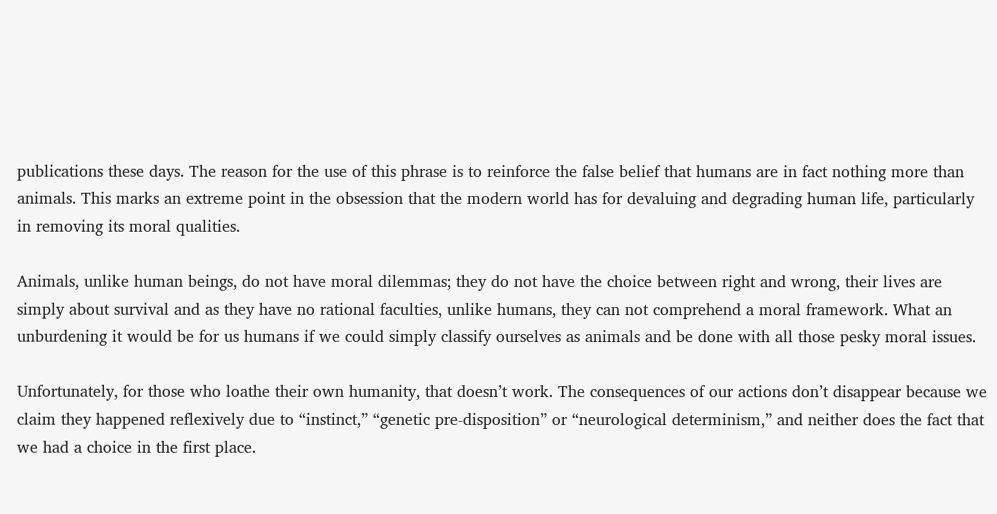publications these days. The reason for the use of this phrase is to reinforce the false belief that humans are in fact nothing more than animals. This marks an extreme point in the obsession that the modern world has for devaluing and degrading human life, particularly in removing its moral qualities.

Animals, unlike human beings, do not have moral dilemmas; they do not have the choice between right and wrong, their lives are simply about survival and as they have no rational faculties, unlike humans, they can not comprehend a moral framework. What an unburdening it would be for us humans if we could simply classify ourselves as animals and be done with all those pesky moral issues.

Unfortunately, for those who loathe their own humanity, that doesn’t work. The consequences of our actions don’t disappear because we claim they happened reflexively due to “instinct,” “genetic pre-disposition” or “neurological determinism,” and neither does the fact that we had a choice in the first place.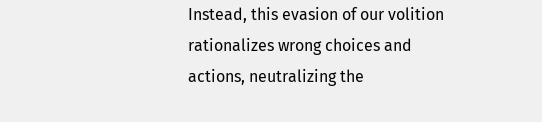Instead, this evasion of our volition rationalizes wrong choices and actions, neutralizing the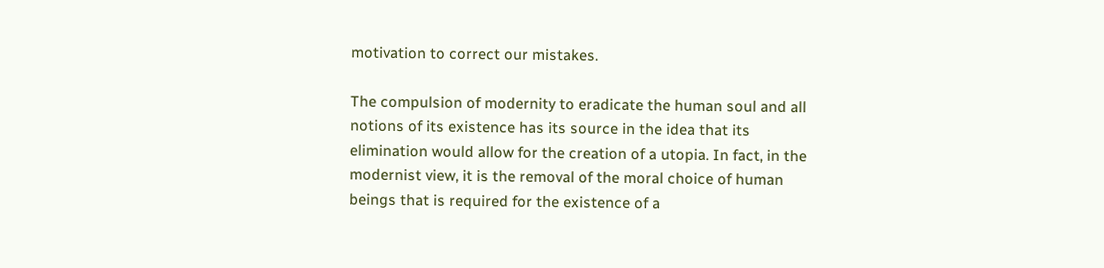motivation to correct our mistakes.

The compulsion of modernity to eradicate the human soul and all notions of its existence has its source in the idea that its elimination would allow for the creation of a utopia. In fact, in the modernist view, it is the removal of the moral choice of human beings that is required for the existence of a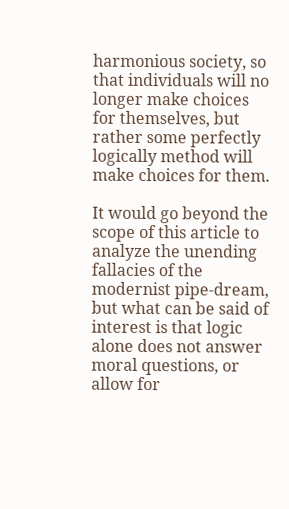harmonious society, so that individuals will no longer make choices for themselves, but rather some perfectly logically method will make choices for them.

It would go beyond the scope of this article to analyze the unending fallacies of the modernist pipe-dream, but what can be said of interest is that logic alone does not answer moral questions, or allow for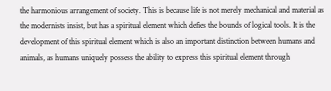the harmonious arrangement of society. This is because life is not merely mechanical and material as the modernists insist, but has a spiritual element which defies the bounds of logical tools. It is the development of this spiritual element which is also an important distinction between humans and animals, as humans uniquely possess the ability to express this spiritual element through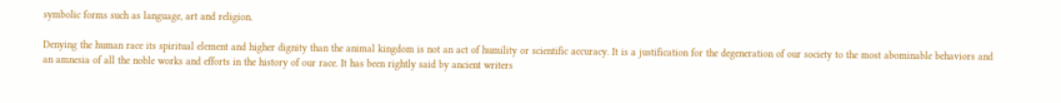symbolic forms such as language, art and religion.

Denying the human race its spiritual element and higher dignity than the animal kingdom is not an act of humility or scientific accuracy. It is a justification for the degeneration of our society to the most abominable behaviors and an amnesia of all the noble works and efforts in the history of our race. It has been rightly said by ancient writers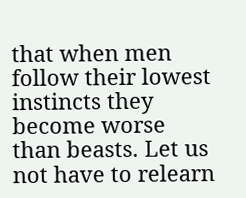that when men follow their lowest instincts they become worse than beasts. Let us not have to relearn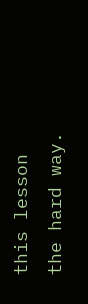this lesson the hard way.